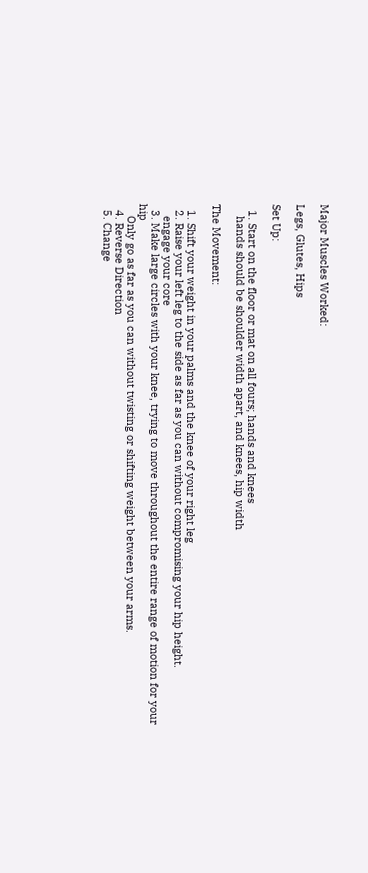Major Muscles Worked:

Legs, Glutes, Hips

Set Up:

  1. Start on the floor or mat on all fours; hands and knees
    hands should be shoulder width apart, and knees, hip width

The Movement:

  1. Shift your weight in your palms and the knee of your right leg
  2. Raise your left leg to the side as far as you can without compromising your hip height.
    engage your core
  3. Make large circles with your knee, trying to move throughout the entire range of motion for your hip
    Only go as far as you can without twisting or shifting weight between your arms.
  4. Reverse Direction
  5. Change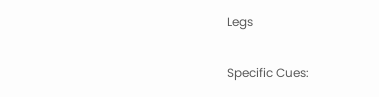Legs

Specific Cues: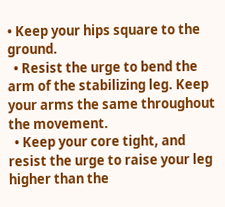• Keep your hips square to the ground.
  • Resist the urge to bend the arm of the stabilizing leg. Keep your arms the same throughout the movement.
  • Keep your core tight, and resist the urge to raise your leg higher than the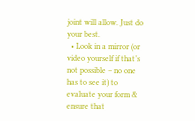joint will allow. Just do your best.
  • Look in a mirror (or video yourself if that’s not possible – no one has to see it) to evaluate your form & ensure that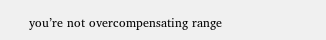you’re not overcompensating range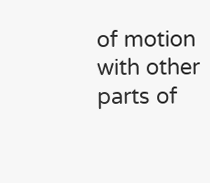of motion with other parts of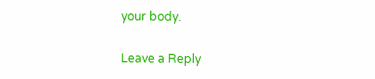your body.

Leave a Reply